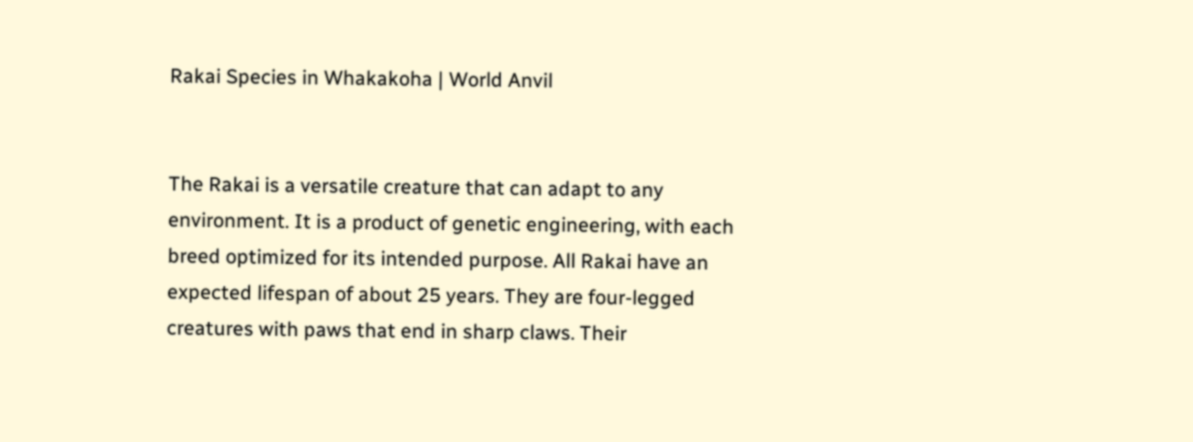Rakai Species in Whakakoha | World Anvil


The Rakai is a versatile creature that can adapt to any environment. It is a product of genetic engineering, with each breed optimized for its intended purpose. All Rakai have an expected lifespan of about 25 years. They are four-legged creatures with paws that end in sharp claws. Their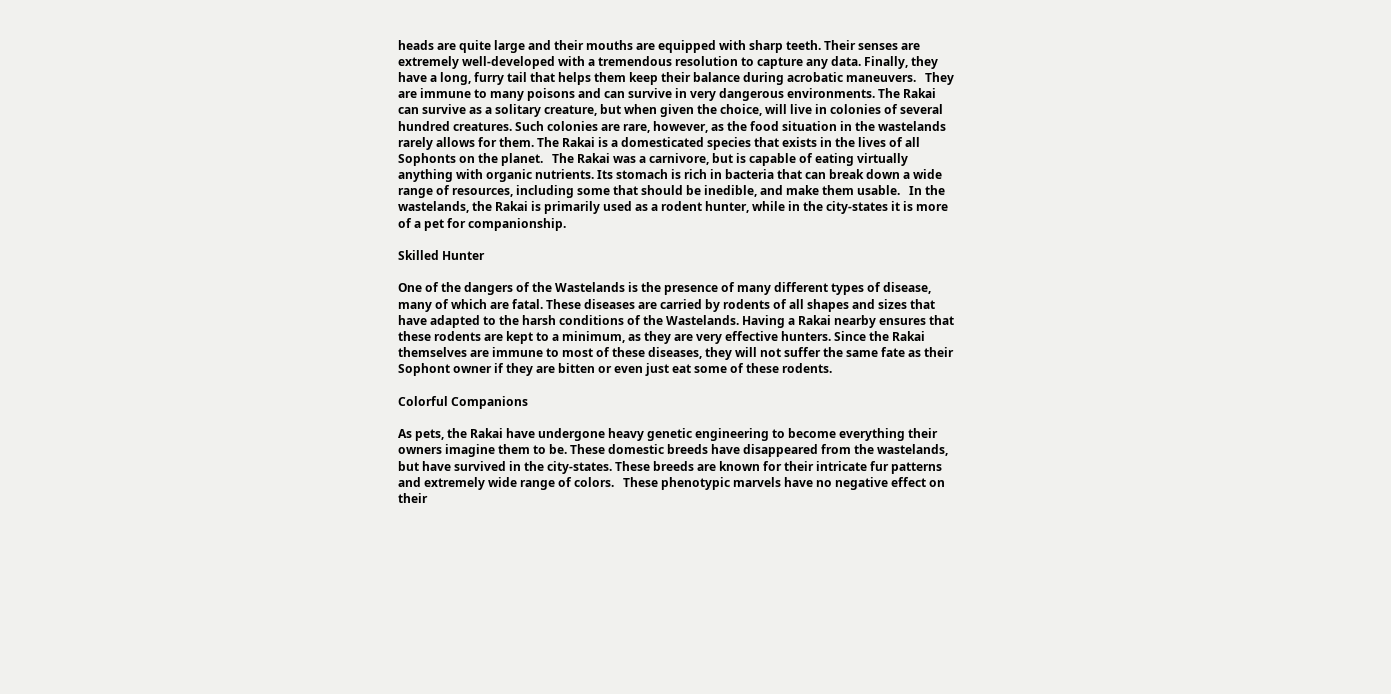heads are quite large and their mouths are equipped with sharp teeth. Their senses are extremely well-developed with a tremendous resolution to capture any data. Finally, they have a long, furry tail that helps them keep their balance during acrobatic maneuvers.   They are immune to many poisons and can survive in very dangerous environments. The Rakai can survive as a solitary creature, but when given the choice, will live in colonies of several hundred creatures. Such colonies are rare, however, as the food situation in the wastelands rarely allows for them. The Rakai is a domesticated species that exists in the lives of all Sophonts on the planet.   The Rakai was a carnivore, but is capable of eating virtually anything with organic nutrients. Its stomach is rich in bacteria that can break down a wide range of resources, including some that should be inedible, and make them usable.   In the wastelands, the Rakai is primarily used as a rodent hunter, while in the city-states it is more of a pet for companionship.

Skilled Hunter

One of the dangers of the Wastelands is the presence of many different types of disease, many of which are fatal. These diseases are carried by rodents of all shapes and sizes that have adapted to the harsh conditions of the Wastelands. Having a Rakai nearby ensures that these rodents are kept to a minimum, as they are very effective hunters. Since the Rakai themselves are immune to most of these diseases, they will not suffer the same fate as their Sophont owner if they are bitten or even just eat some of these rodents.

Colorful Companions

As pets, the Rakai have undergone heavy genetic engineering to become everything their owners imagine them to be. These domestic breeds have disappeared from the wastelands, but have survived in the city-states. These breeds are known for their intricate fur patterns and extremely wide range of colors.   These phenotypic marvels have no negative effect on their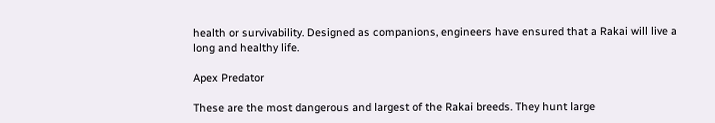health or survivability. Designed as companions, engineers have ensured that a Rakai will live a long and healthy life.

Apex Predator

These are the most dangerous and largest of the Rakai breeds. They hunt large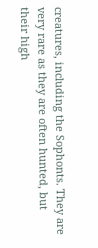creatures, including the Sophonts. They are very rare as they are often hunted, but their high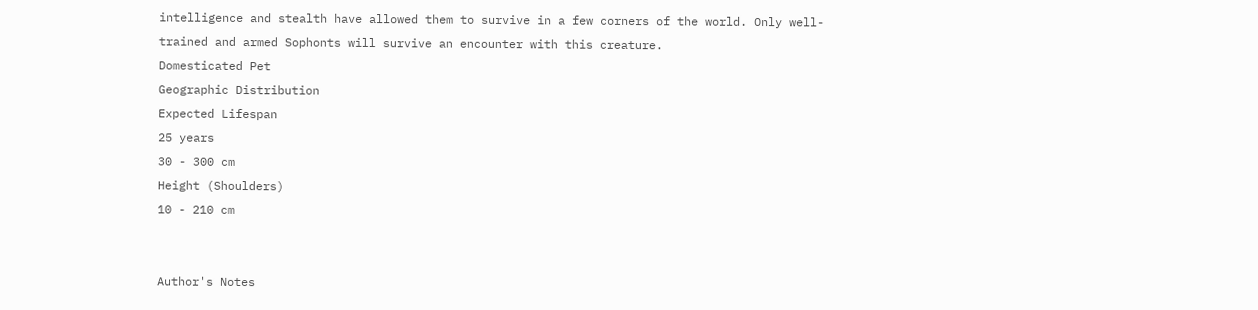intelligence and stealth have allowed them to survive in a few corners of the world. Only well-trained and armed Sophonts will survive an encounter with this creature.
Domesticated Pet
Geographic Distribution
Expected Lifespan
25 years
30 - 300 cm
Height (Shoulders)
10 - 210 cm


Author's Notes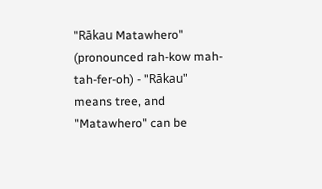"Rākau Matawhero" (pronounced rah-kow mah-tah-fer-oh) - "Rākau" means tree, and "Matawhero" can be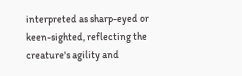interpreted as sharp-eyed or keen-sighted, reflecting the creature's agility and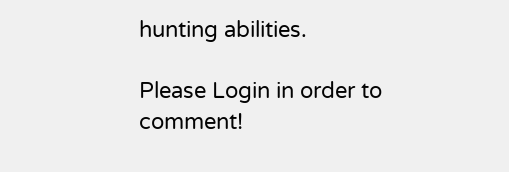hunting abilities.

Please Login in order to comment!